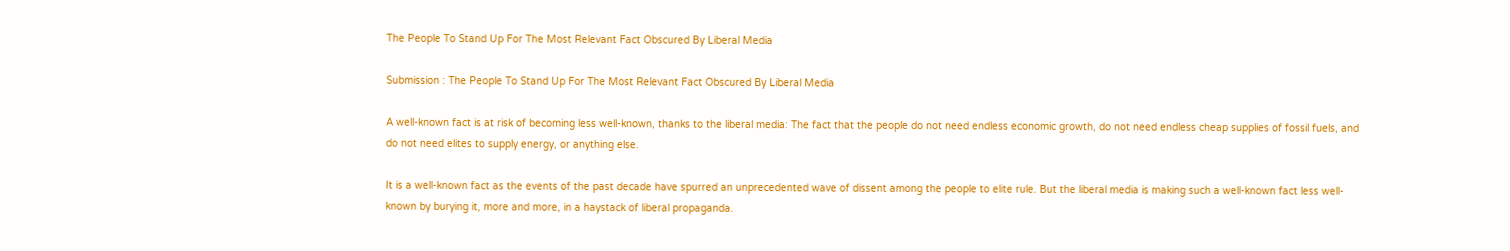The People To Stand Up For The Most Relevant Fact Obscured By Liberal Media

Submission : The People To Stand Up For The Most Relevant Fact Obscured By Liberal Media

A well-known fact is at risk of becoming less well-known, thanks to the liberal media: The fact that the people do not need endless economic growth, do not need endless cheap supplies of fossil fuels, and do not need elites to supply energy, or anything else.

It is a well-known fact as the events of the past decade have spurred an unprecedented wave of dissent among the people to elite rule. But the liberal media is making such a well-known fact less well-known by burying it, more and more, in a haystack of liberal propaganda.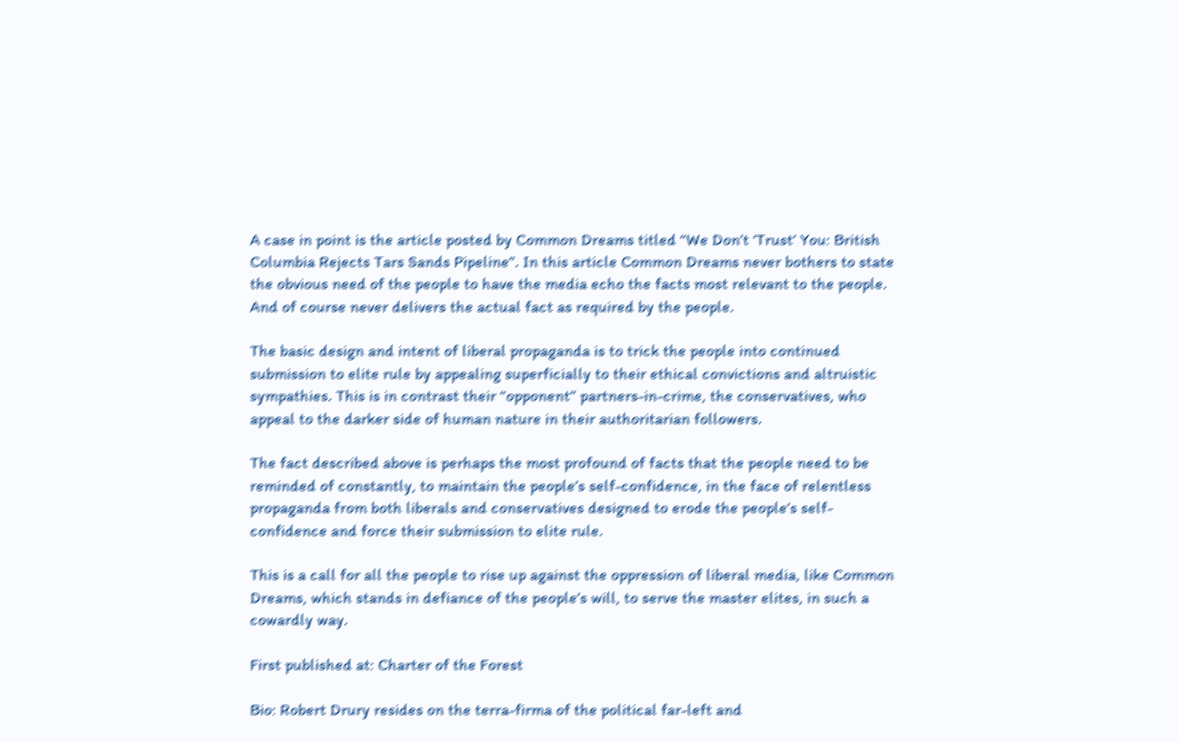A case in point is the article posted by Common Dreams titled “We Don’t ‘Trust’ You: British Columbia Rejects Tars Sands Pipeline”. In this article Common Dreams never bothers to state the obvious need of the people to have the media echo the facts most relevant to the people. And of course never delivers the actual fact as required by the people.

The basic design and intent of liberal propaganda is to trick the people into continued submission to elite rule by appealing superficially to their ethical convictions and altruistic sympathies. This is in contrast their “opponent” partners-in-crime, the conservatives, who appeal to the darker side of human nature in their authoritarian followers.

The fact described above is perhaps the most profound of facts that the people need to be reminded of constantly, to maintain the people’s self-confidence, in the face of relentless propaganda from both liberals and conservatives designed to erode the people’s self-confidence and force their submission to elite rule.

This is a call for all the people to rise up against the oppression of liberal media, like Common Dreams, which stands in defiance of the people’s will, to serve the master elites, in such a cowardly way.

First published at: Charter of the Forest

Bio: Robert Drury resides on the terra-firma of the political far-left and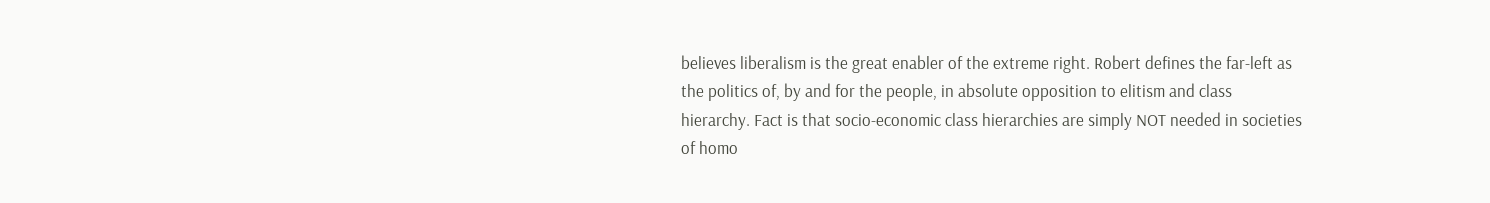believes liberalism is the great enabler of the extreme right. Robert defines the far-left as the politics of, by and for the people, in absolute opposition to elitism and class hierarchy. Fact is that socio-economic class hierarchies are simply NOT needed in societies of homo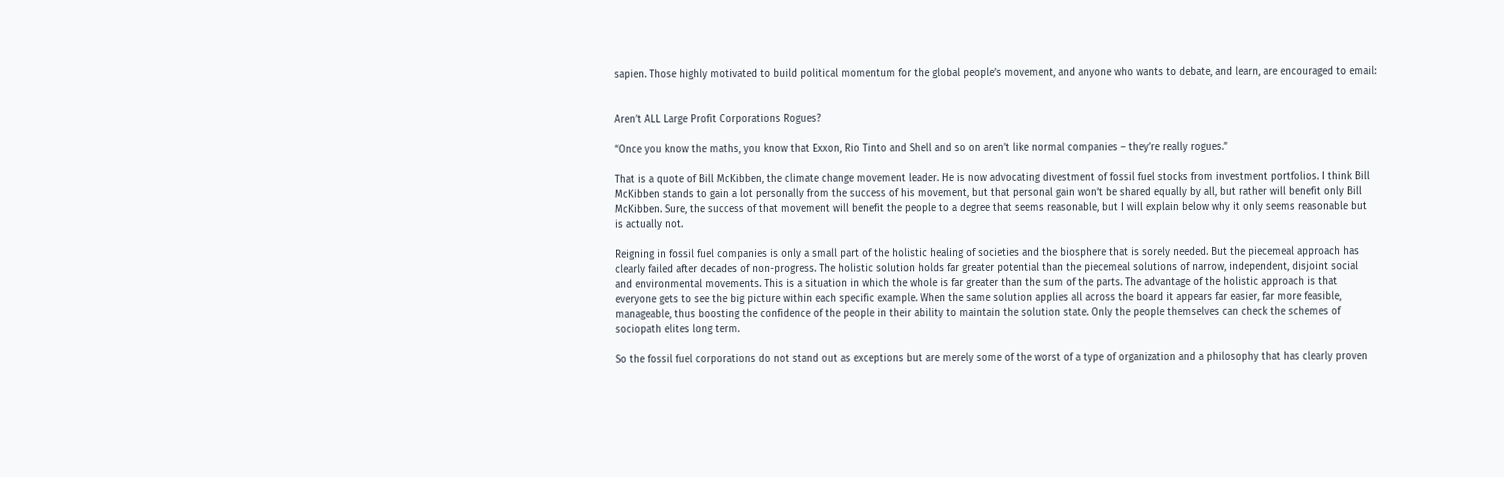sapien. Those highly motivated to build political momentum for the global people’s movement, and anyone who wants to debate, and learn, are encouraged to email:


Aren’t ALL Large Profit Corporations Rogues?

“Once you know the maths, you know that Exxon, Rio Tinto and Shell and so on aren’t like normal companies – they’re really rogues.”

That is a quote of Bill McKibben, the climate change movement leader. He is now advocating divestment of fossil fuel stocks from investment portfolios. I think Bill McKibben stands to gain a lot personally from the success of his movement, but that personal gain won’t be shared equally by all, but rather will benefit only Bill McKibben. Sure, the success of that movement will benefit the people to a degree that seems reasonable, but I will explain below why it only seems reasonable but is actually not.

Reigning in fossil fuel companies is only a small part of the holistic healing of societies and the biosphere that is sorely needed. But the piecemeal approach has clearly failed after decades of non-progress. The holistic solution holds far greater potential than the piecemeal solutions of narrow, independent, disjoint social and environmental movements. This is a situation in which the whole is far greater than the sum of the parts. The advantage of the holistic approach is that everyone gets to see the big picture within each specific example. When the same solution applies all across the board it appears far easier, far more feasible, manageable, thus boosting the confidence of the people in their ability to maintain the solution state. Only the people themselves can check the schemes of sociopath elites long term.

So the fossil fuel corporations do not stand out as exceptions but are merely some of the worst of a type of organization and a philosophy that has clearly proven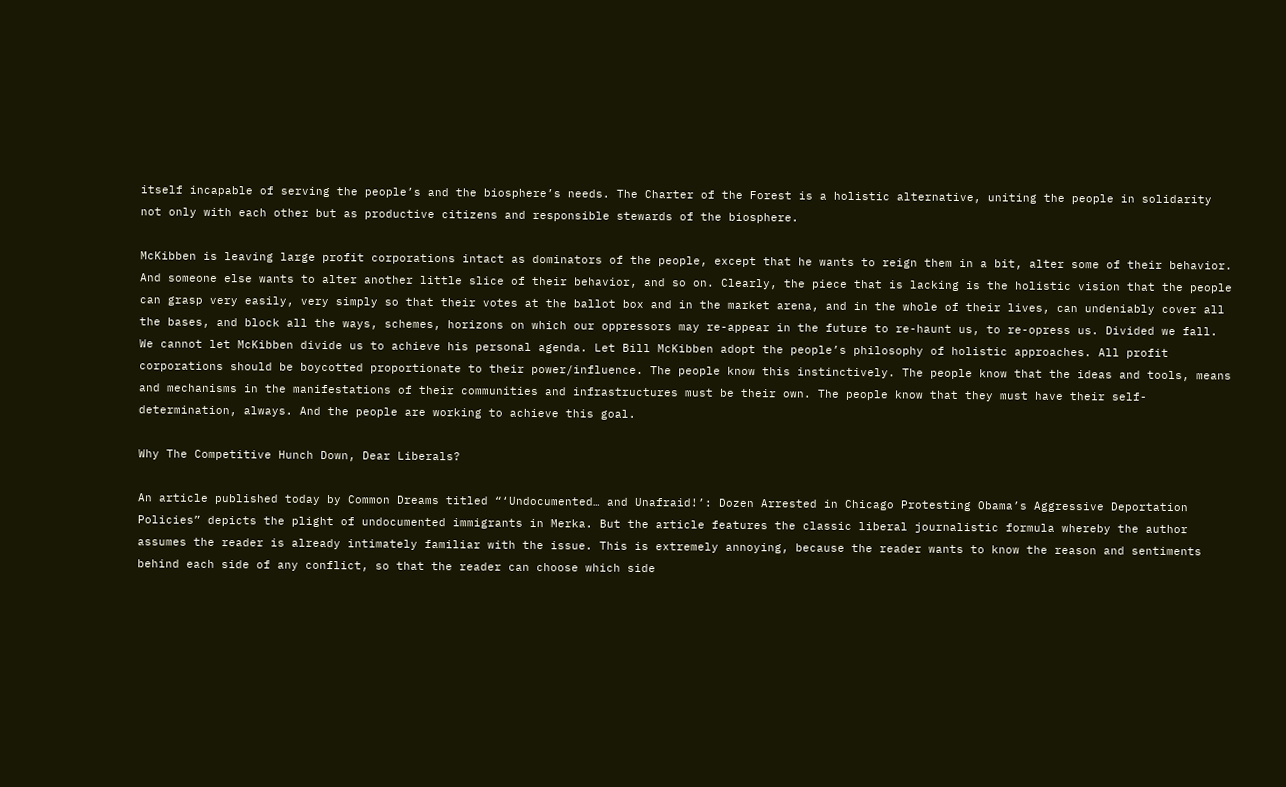itself incapable of serving the people’s and the biosphere’s needs. The Charter of the Forest is a holistic alternative, uniting the people in solidarity not only with each other but as productive citizens and responsible stewards of the biosphere.

McKibben is leaving large profit corporations intact as dominators of the people, except that he wants to reign them in a bit, alter some of their behavior. And someone else wants to alter another little slice of their behavior, and so on. Clearly, the piece that is lacking is the holistic vision that the people can grasp very easily, very simply so that their votes at the ballot box and in the market arena, and in the whole of their lives, can undeniably cover all the bases, and block all the ways, schemes, horizons on which our oppressors may re-appear in the future to re-haunt us, to re-opress us. Divided we fall. We cannot let McKibben divide us to achieve his personal agenda. Let Bill McKibben adopt the people’s philosophy of holistic approaches. All profit corporations should be boycotted proportionate to their power/influence. The people know this instinctively. The people know that the ideas and tools, means and mechanisms in the manifestations of their communities and infrastructures must be their own. The people know that they must have their self-determination, always. And the people are working to achieve this goal.

Why The Competitive Hunch Down, Dear Liberals?

An article published today by Common Dreams titled “‘Undocumented… and Unafraid!’: Dozen Arrested in Chicago Protesting Obama’s Aggressive Deportation Policies” depicts the plight of undocumented immigrants in Merka. But the article features the classic liberal journalistic formula whereby the author assumes the reader is already intimately familiar with the issue. This is extremely annoying, because the reader wants to know the reason and sentiments behind each side of any conflict, so that the reader can choose which side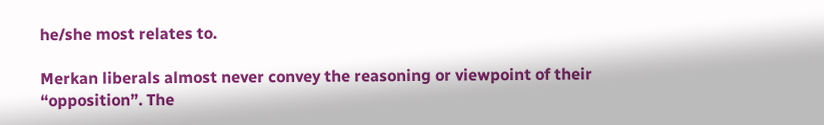he/she most relates to.

Merkan liberals almost never convey the reasoning or viewpoint of their “opposition”. The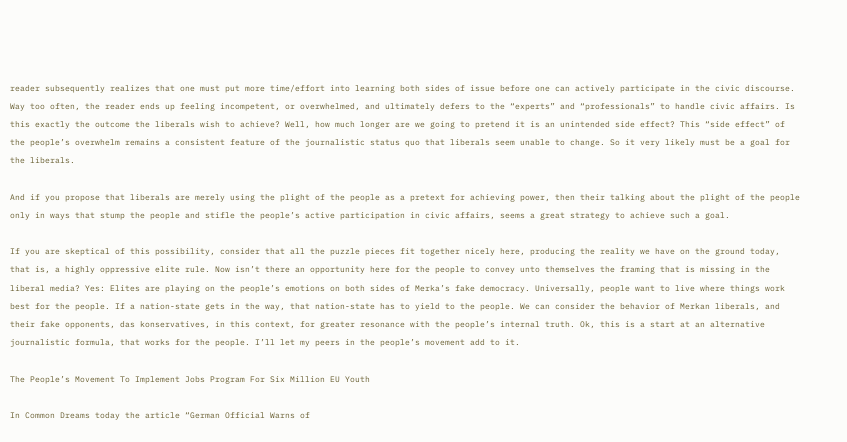reader subsequently realizes that one must put more time/effort into learning both sides of issue before one can actively participate in the civic discourse. Way too often, the reader ends up feeling incompetent, or overwhelmed, and ultimately defers to the “experts” and “professionals” to handle civic affairs. Is this exactly the outcome the liberals wish to achieve? Well, how much longer are we going to pretend it is an unintended side effect? This “side effect” of the people’s overwhelm remains a consistent feature of the journalistic status quo that liberals seem unable to change. So it very likely must be a goal for the liberals.

And if you propose that liberals are merely using the plight of the people as a pretext for achieving power, then their talking about the plight of the people only in ways that stump the people and stifle the people’s active participation in civic affairs, seems a great strategy to achieve such a goal.

If you are skeptical of this possibility, consider that all the puzzle pieces fit together nicely here, producing the reality we have on the ground today, that is, a highly oppressive elite rule. Now isn’t there an opportunity here for the people to convey unto themselves the framing that is missing in the liberal media? Yes: Elites are playing on the people’s emotions on both sides of Merka’s fake democracy. Universally, people want to live where things work best for the people. If a nation-state gets in the way, that nation-state has to yield to the people. We can consider the behavior of Merkan liberals, and their fake opponents, das konservatives, in this context, for greater resonance with the people’s internal truth. Ok, this is a start at an alternative journalistic formula, that works for the people. I’ll let my peers in the people’s movement add to it.

The People’s Movement To Implement Jobs Program For Six Million EU Youth

In Common Dreams today the article “German Official Warns of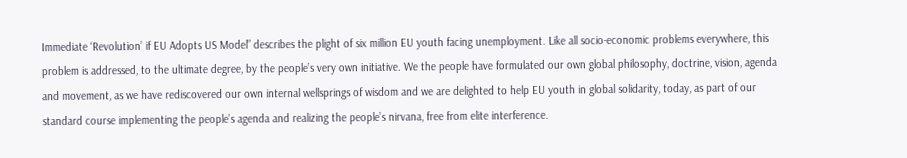Immediate ‘Revolution’ if EU Adopts US Model” describes the plight of six million EU youth facing unemployment. Like all socio-economic problems everywhere, this problem is addressed, to the ultimate degree, by the people’s very own initiative. We the people have formulated our own global philosophy, doctrine, vision, agenda and movement, as we have rediscovered our own internal wellsprings of wisdom and we are delighted to help EU youth in global solidarity, today, as part of our standard course implementing the people’s agenda and realizing the people’s nirvana, free from elite interference.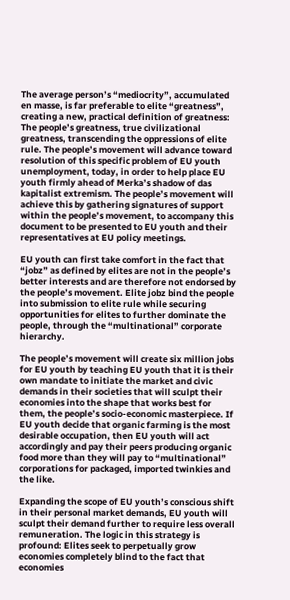The average person’s “mediocrity”, accumulated en masse, is far preferable to elite “greatness”, creating a new, practical definition of greatness: The people’s greatness, true civilizational greatness, transcending the oppressions of elite rule. The people’s movement will advance toward resolution of this specific problem of EU youth unemployment, today, in order to help place EU youth firmly ahead of Merka’s shadow of das kapitalist extremism. The people’s movement will achieve this by gathering signatures of support within the people’s movement, to accompany this document to be presented to EU youth and their representatives at EU policy meetings.

EU youth can first take comfort in the fact that “jobz” as defined by elites are not in the people’s better interests and are therefore not endorsed by the people’s movement. Elite jobz bind the people into submission to elite rule while securing opportunities for elites to further dominate the people, through the “multinational” corporate hierarchy.

The people’s movement will create six million jobs for EU youth by teaching EU youth that it is their own mandate to initiate the market and civic demands in their societies that will sculpt their economies into the shape that works best for them, the people’s socio-economic masterpiece. If EU youth decide that organic farming is the most desirable occupation, then EU youth will act accordingly and pay their peers producing organic food more than they will pay to “multinational” corporations for packaged, imported twinkies and the like.

Expanding the scope of EU youth’s conscious shift in their personal market demands, EU youth will sculpt their demand further to require less overall remuneration. The logic in this strategy is profound: Elites seek to perpetually grow economies completely blind to the fact that economies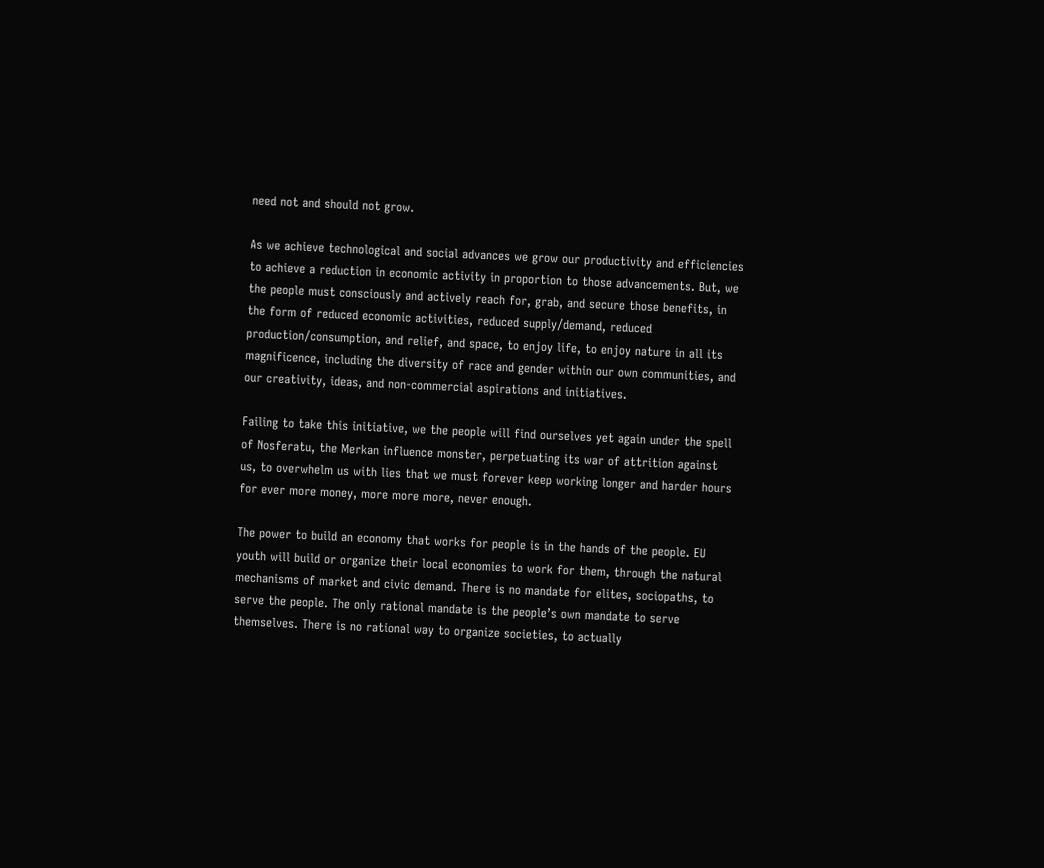need not and should not grow.

As we achieve technological and social advances we grow our productivity and efficiencies to achieve a reduction in economic activity in proportion to those advancements. But, we the people must consciously and actively reach for, grab, and secure those benefits, in the form of reduced economic activities, reduced supply/demand, reduced production/consumption, and relief, and space, to enjoy life, to enjoy nature in all its magnificence, including the diversity of race and gender within our own communities, and our creativity, ideas, and non-commercial aspirations and initiatives.

Failing to take this initiative, we the people will find ourselves yet again under the spell of Nosferatu, the Merkan influence monster, perpetuating its war of attrition against us, to overwhelm us with lies that we must forever keep working longer and harder hours for ever more money, more more more, never enough.

The power to build an economy that works for people is in the hands of the people. EU youth will build or organize their local economies to work for them, through the natural mechanisms of market and civic demand. There is no mandate for elites, sociopaths, to serve the people. The only rational mandate is the people’s own mandate to serve themselves. There is no rational way to organize societies, to actually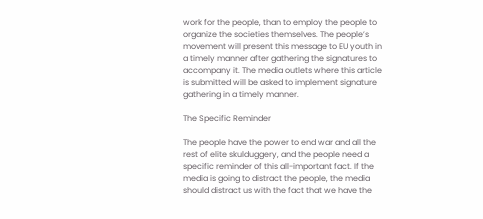work for the people, than to employ the people to organize the societies themselves. The people’s movement will present this message to EU youth in a timely manner after gathering the signatures to accompany it. The media outlets where this article is submitted will be asked to implement signature gathering in a timely manner.

The Specific Reminder

The people have the power to end war and all the rest of elite skulduggery, and the people need a specific reminder of this all-important fact. If the media is going to distract the people, the media should distract us with the fact that we have the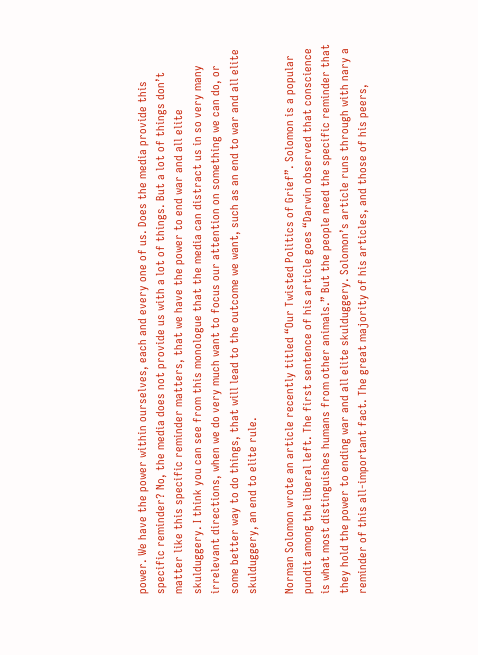power. We have the power within ourselves, each and every one of us. Does the media provide this specific reminder? No, the media does not provide us with a lot of things. But a lot of things don’t matter like this specific reminder matters, that we have the power to end war and all elite skulduggery. I think you can see from this monologue that the media can distract us in so very many irrelevant directions, when we do very much want to focus our attention on something we can do, or some better way to do things, that will lead to the outcome we want, such as an end to war and all elite skulduggery, an end to elite rule.

Norman Solomon wrote an article recently titled “Our Twisted Politics of Grief”. Solomon is a popular pundit among the liberal left. The first sentence of his article goes “Darwin observed that conscience is what most distinguishes humans from other animals.” But the people need the specific reminder that they hold the power to ending war and all elite skulduggery. Solomon’s article runs through with nary a reminder of this all-important fact. The great majority of his articles, and those of his peers,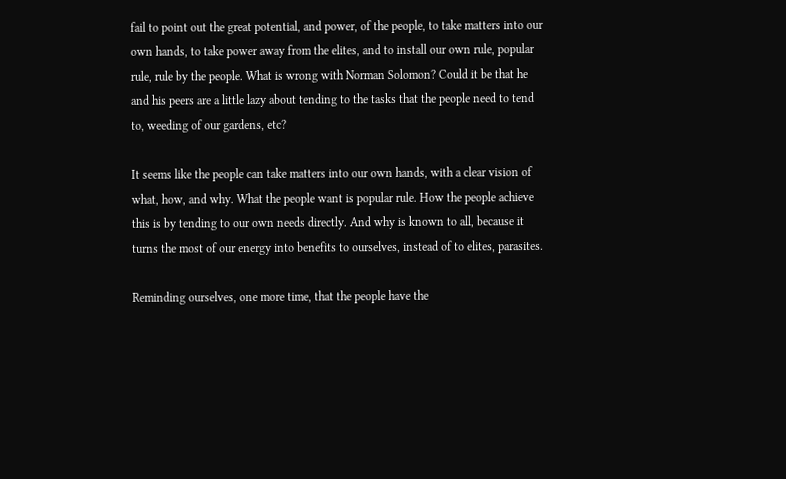fail to point out the great potential, and power, of the people, to take matters into our own hands, to take power away from the elites, and to install our own rule, popular rule, rule by the people. What is wrong with Norman Solomon? Could it be that he and his peers are a little lazy about tending to the tasks that the people need to tend to, weeding of our gardens, etc?

It seems like the people can take matters into our own hands, with a clear vision of what, how, and why. What the people want is popular rule. How the people achieve this is by tending to our own needs directly. And why is known to all, because it turns the most of our energy into benefits to ourselves, instead of to elites, parasites.

Reminding ourselves, one more time, that the people have the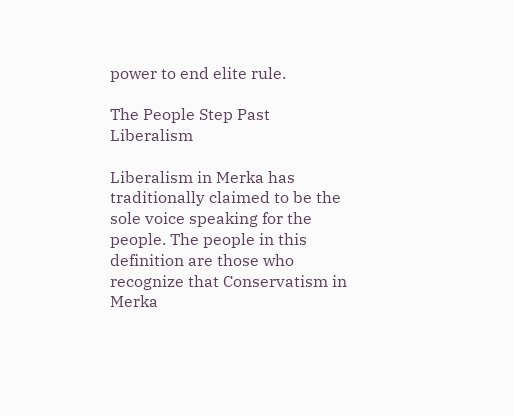power to end elite rule.

The People Step Past Liberalism

Liberalism in Merka has traditionally claimed to be the sole voice speaking for the people. The people in this definition are those who recognize that Conservatism in Merka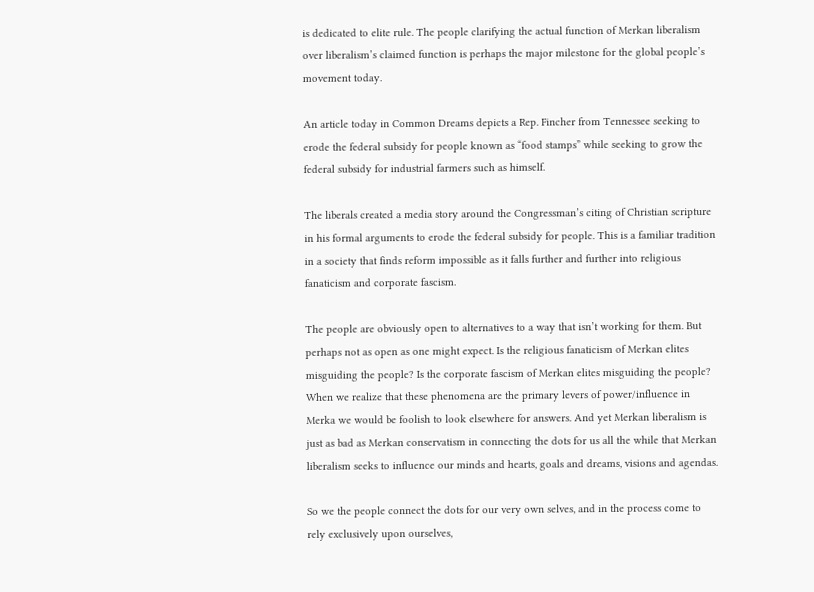is dedicated to elite rule. The people clarifying the actual function of Merkan liberalism over liberalism’s claimed function is perhaps the major milestone for the global people’s movement today.

An article today in Common Dreams depicts a Rep. Fincher from Tennessee seeking to erode the federal subsidy for people known as “food stamps” while seeking to grow the federal subsidy for industrial farmers such as himself.

The liberals created a media story around the Congressman’s citing of Christian scripture in his formal arguments to erode the federal subsidy for people. This is a familiar tradition in a society that finds reform impossible as it falls further and further into religious fanaticism and corporate fascism.

The people are obviously open to alternatives to a way that isn’t working for them. But perhaps not as open as one might expect. Is the religious fanaticism of Merkan elites misguiding the people? Is the corporate fascism of Merkan elites misguiding the people? When we realize that these phenomena are the primary levers of power/influence in Merka we would be foolish to look elsewhere for answers. And yet Merkan liberalism is just as bad as Merkan conservatism in connecting the dots for us all the while that Merkan liberalism seeks to influence our minds and hearts, goals and dreams, visions and agendas.

So we the people connect the dots for our very own selves, and in the process come to rely exclusively upon ourselves,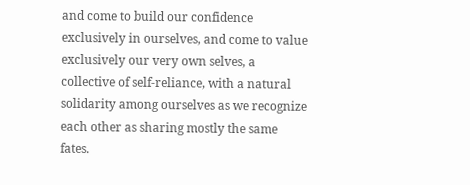and come to build our confidence exclusively in ourselves, and come to value exclusively our very own selves, a collective of self-reliance, with a natural solidarity among ourselves as we recognize each other as sharing mostly the same fates.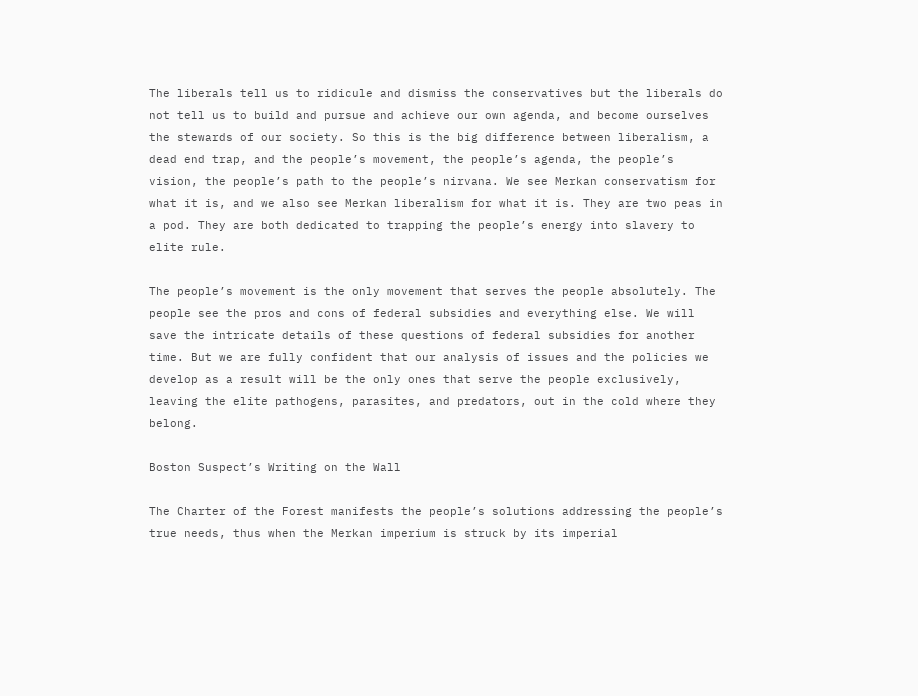The liberals tell us to ridicule and dismiss the conservatives but the liberals do not tell us to build and pursue and achieve our own agenda, and become ourselves the stewards of our society. So this is the big difference between liberalism, a dead end trap, and the people’s movement, the people’s agenda, the people’s vision, the people’s path to the people’s nirvana. We see Merkan conservatism for what it is, and we also see Merkan liberalism for what it is. They are two peas in a pod. They are both dedicated to trapping the people’s energy into slavery to elite rule.

The people’s movement is the only movement that serves the people absolutely. The people see the pros and cons of federal subsidies and everything else. We will save the intricate details of these questions of federal subsidies for another time. But we are fully confident that our analysis of issues and the policies we develop as a result will be the only ones that serve the people exclusively, leaving the elite pathogens, parasites, and predators, out in the cold where they belong.

Boston Suspect’s Writing on the Wall

The Charter of the Forest manifests the people’s solutions addressing the people’s true needs, thus when the Merkan imperium is struck by its imperial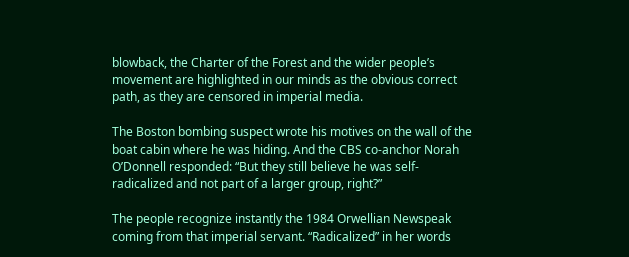blowback, the Charter of the Forest and the wider people’s movement are highlighted in our minds as the obvious correct path, as they are censored in imperial media.

The Boston bombing suspect wrote his motives on the wall of the boat cabin where he was hiding. And the CBS co-anchor Norah O’Donnell responded: “But they still believe he was self-radicalized and not part of a larger group, right?”

The people recognize instantly the 1984 Orwellian Newspeak coming from that imperial servant. “Radicalized” in her words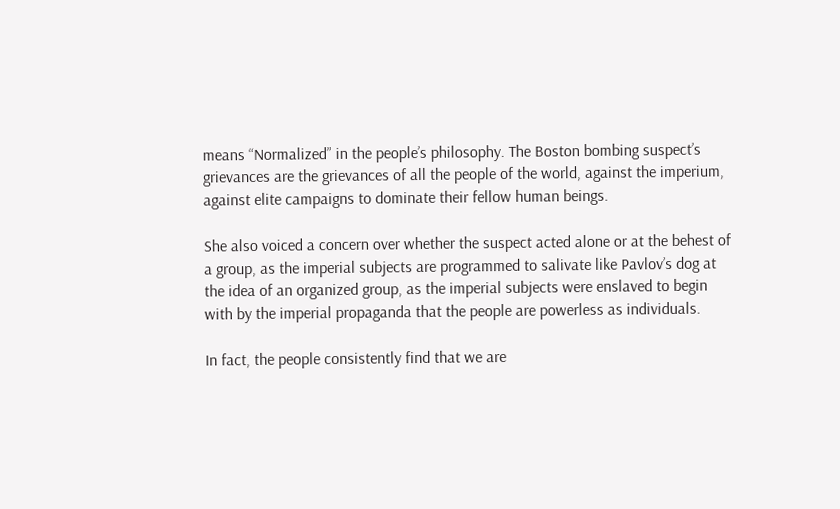means “Normalized” in the people’s philosophy. The Boston bombing suspect’s grievances are the grievances of all the people of the world, against the imperium, against elite campaigns to dominate their fellow human beings.

She also voiced a concern over whether the suspect acted alone or at the behest of a group, as the imperial subjects are programmed to salivate like Pavlov’s dog at the idea of an organized group, as the imperial subjects were enslaved to begin with by the imperial propaganda that the people are powerless as individuals.

In fact, the people consistently find that we are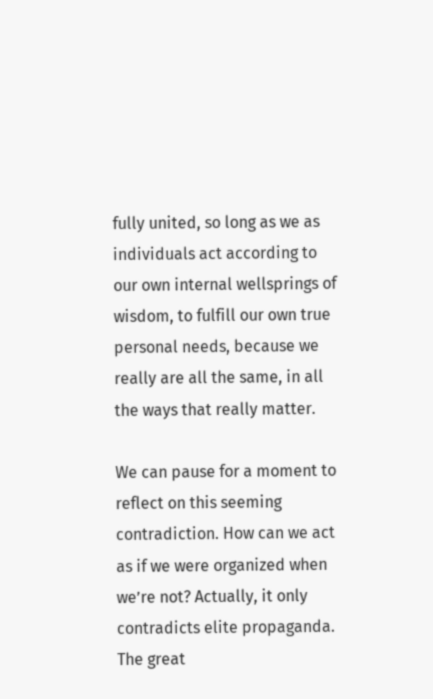fully united, so long as we as individuals act according to our own internal wellsprings of wisdom, to fulfill our own true personal needs, because we really are all the same, in all the ways that really matter.

We can pause for a moment to reflect on this seeming contradiction. How can we act as if we were organized when we’re not? Actually, it only contradicts elite propaganda. The great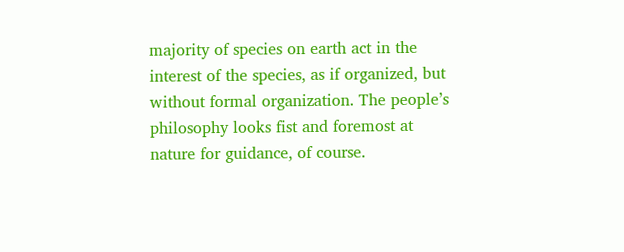majority of species on earth act in the interest of the species, as if organized, but without formal organization. The people’s philosophy looks fist and foremost at nature for guidance, of course.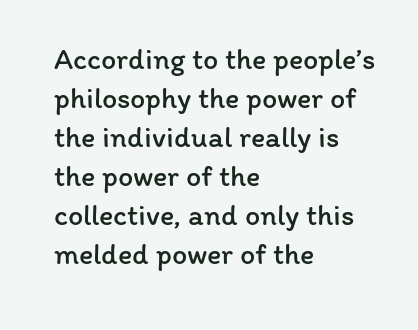According to the people’s philosophy the power of the individual really is the power of the collective, and only this melded power of the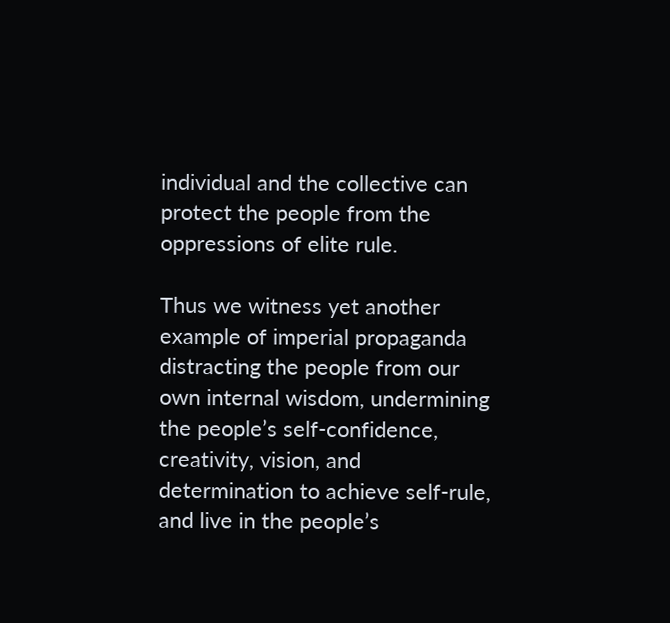individual and the collective can protect the people from the oppressions of elite rule.

Thus we witness yet another example of imperial propaganda distracting the people from our own internal wisdom, undermining the people’s self-confidence, creativity, vision, and determination to achieve self-rule, and live in the people’s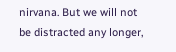nirvana. But we will not be distracted any longer,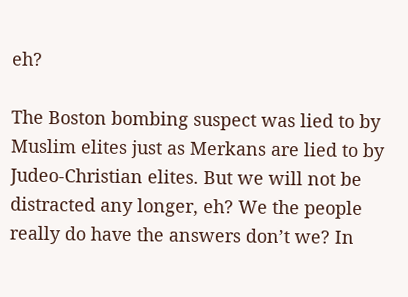eh?

The Boston bombing suspect was lied to by Muslim elites just as Merkans are lied to by Judeo-Christian elites. But we will not be distracted any longer, eh? We the people really do have the answers don’t we? In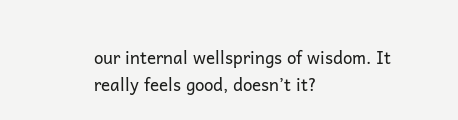our internal wellsprings of wisdom. It really feels good, doesn’t it?